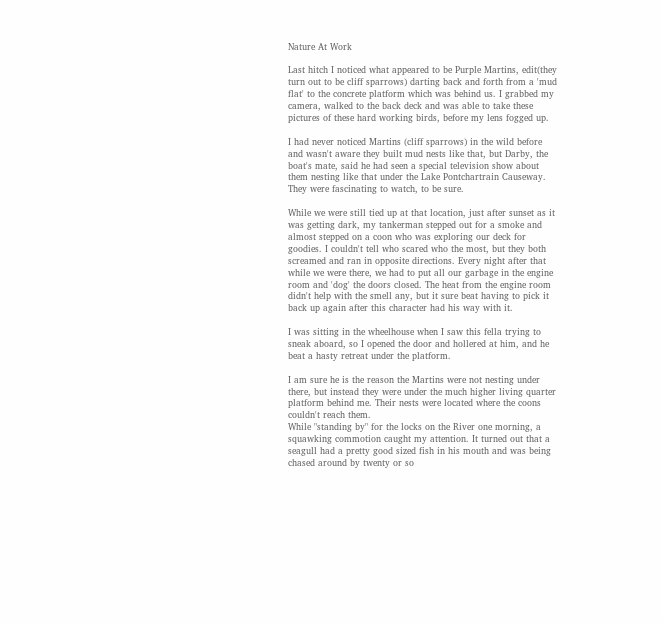Nature At Work

Last hitch I noticed what appeared to be Purple Martins, edit(they turn out to be cliff sparrows) darting back and forth from a 'mud flat' to the concrete platform which was behind us. I grabbed my camera, walked to the back deck and was able to take these pictures of these hard working birds, before my lens fogged up.

I had never noticed Martins (cliff sparrows) in the wild before and wasn't aware they built mud nests like that, but Darby, the boat's mate, said he had seen a special television show about them nesting like that under the Lake Pontchartrain Causeway. They were fascinating to watch, to be sure.

While we were still tied up at that location, just after sunset as it was getting dark, my tankerman stepped out for a smoke and almost stepped on a coon who was exploring our deck for goodies. I couldn't tell who scared who the most, but they both screamed and ran in opposite directions. Every night after that while we were there, we had to put all our garbage in the engine room and 'dog' the doors closed. The heat from the engine room didn't help with the smell any, but it sure beat having to pick it back up again after this character had his way with it.

I was sitting in the wheelhouse when I saw this fella trying to sneak aboard, so I opened the door and hollered at him, and he beat a hasty retreat under the platform.

I am sure he is the reason the Martins were not nesting under there, but instead they were under the much higher living quarter platform behind me. Their nests were located where the coons couldn't reach them.
While "standing by" for the locks on the River one morning, a squawking commotion caught my attention. It turned out that a seagull had a pretty good sized fish in his mouth and was being chased around by twenty or so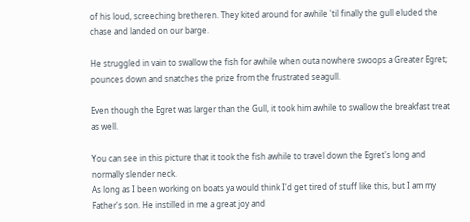of his loud, screeching bretheren. They kited around for awhile 'til finally the gull eluded the chase and landed on our barge.

He struggled in vain to swallow the fish for awhile when outa nowhere swoops a Greater Egret; pounces down and snatches the prize from the frustrated seagull.

Even though the Egret was larger than the Gull, it took him awhile to swallow the breakfast treat as well.

You can see in this picture that it took the fish awhile to travel down the Egret's long and normally slender neck.
As long as I been working on boats ya would think I'd get tired of stuff like this, but I am my Father's son. He instilled in me a great joy and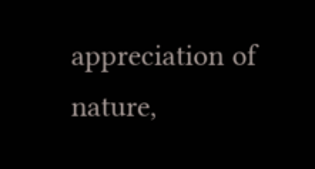appreciation of nature,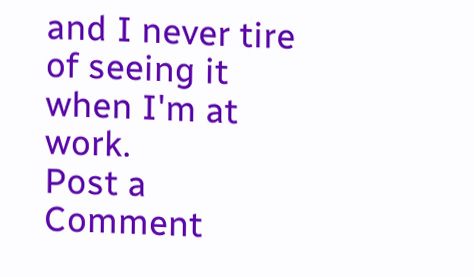and I never tire of seeing it when I'm at work.
Post a Comment